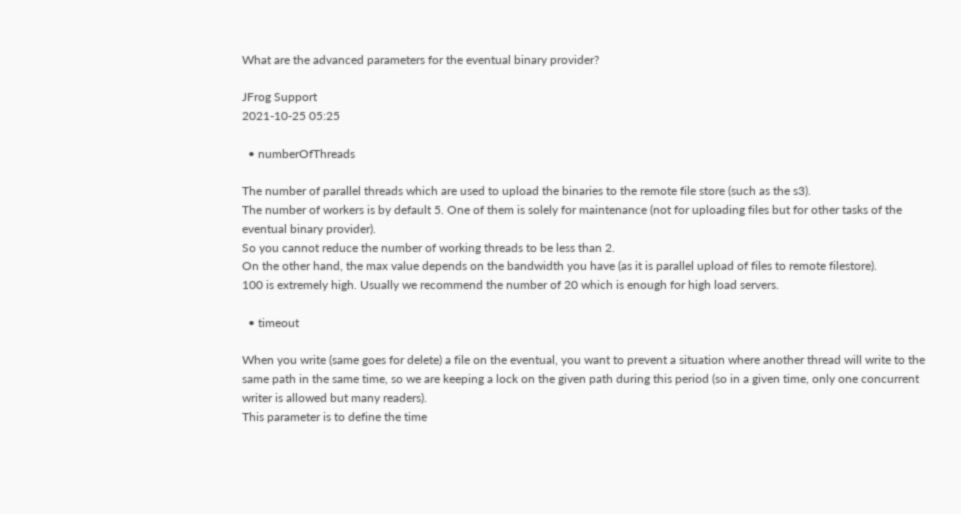What are the advanced parameters for the eventual binary provider?

JFrog Support
2021-10-25 05:25

  • numberOfThreads

The number of parallel threads which are used to upload the binaries to the remote file store (such as the s3).
The number of workers is by default 5. One of them is solely for maintenance (not for uploading files but for other tasks of the eventual binary provider).
So you cannot reduce the number of working threads to be less than 2.
On the other hand, the max value depends on the bandwidth you have (as it is parallel upload of files to remote filestore).
100 is extremely high. Usually we recommend the number of 20 which is enough for high load servers.

  • timeout

When you write (same goes for delete) a file on the eventual, you want to prevent a situation where another thread will write to the same path in the same time, so we are keeping a lock on the given path during this period (so in a given time, only one concurrent writer is allowed but many readers).
This parameter is to define the time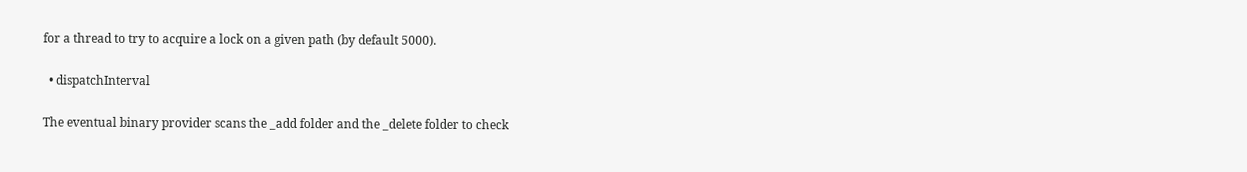for a thread to try to acquire a lock on a given path (by default 5000).

  • dispatchInterval

The eventual binary provider scans the _add folder and the _delete folder to check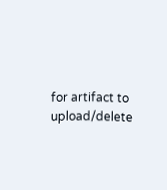for artifact to upload/delete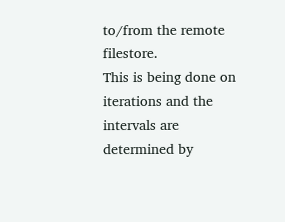to/from the remote filestore.
This is being done on iterations and the intervals are determined by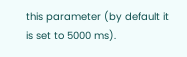this parameter (by default it is set to 5000 ms).